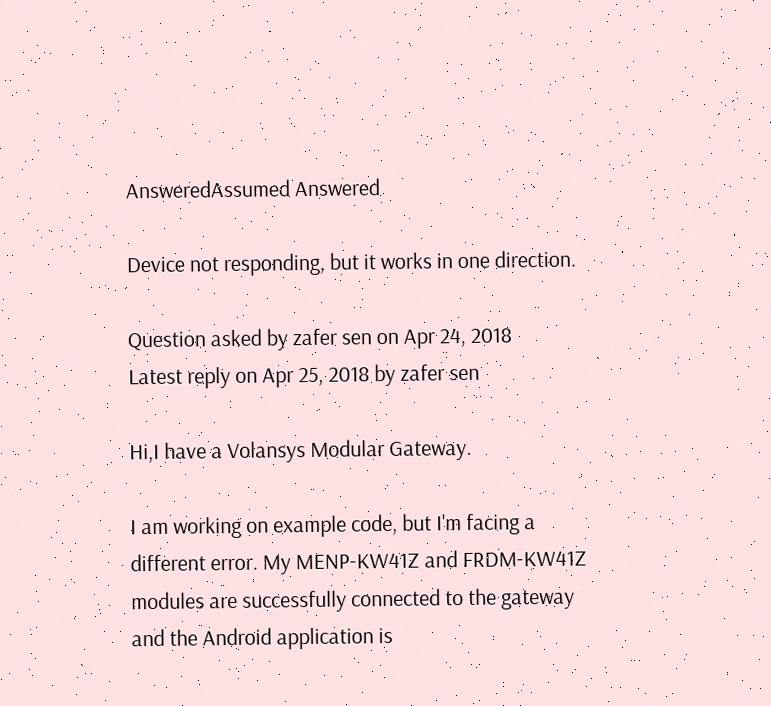AnsweredAssumed Answered

Device not responding, but it works in one direction.

Question asked by zafer sen on Apr 24, 2018
Latest reply on Apr 25, 2018 by zafer sen

Hi,I have a Volansys Modular Gateway.

I am working on example code, but I'm facing a different error. My MENP-KW41Z and FRDM-KW41Z modules are successfully connected to the gateway and the Android application is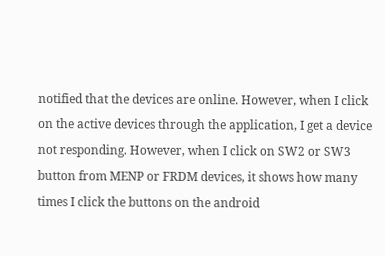notified that the devices are online. However, when I click on the active devices through the application, I get a device not responding. However, when I click on SW2 or SW3 button from MENP or FRDM devices, it shows how many times I click the buttons on the android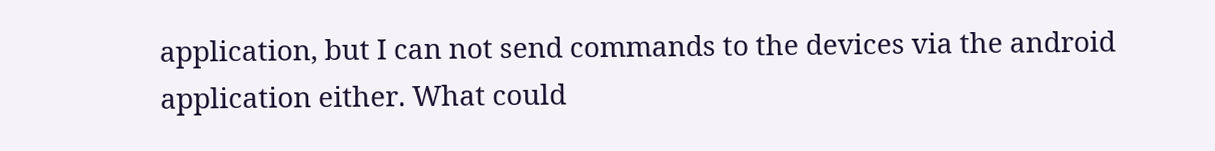application, but I can not send commands to the devices via the android application either. What could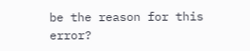be the reason for this error?